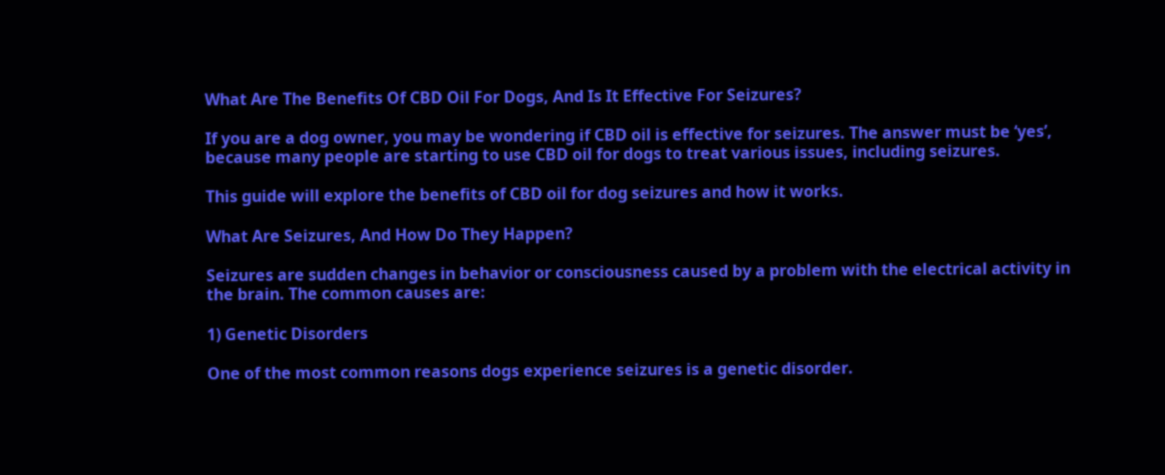What Are The Benefits Of CBD Oil For Dogs, And Is It Effective For Seizures?

If you are a dog owner, you may be wondering if CBD oil is effective for seizures. The answer must be ‘yes’, because many people are starting to use CBD oil for dogs to treat various issues, including seizures.

This guide will explore the benefits of CBD oil for dog seizures and how it works.

What Are Seizures, And How Do They Happen?

Seizures are sudden changes in behavior or consciousness caused by a problem with the electrical activity in the brain. The common causes are:

1) Genetic Disorders

One of the most common reasons dogs experience seizures is a genetic disorder.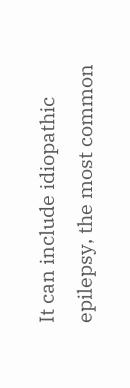It can include idiopathic epilepsy, the most common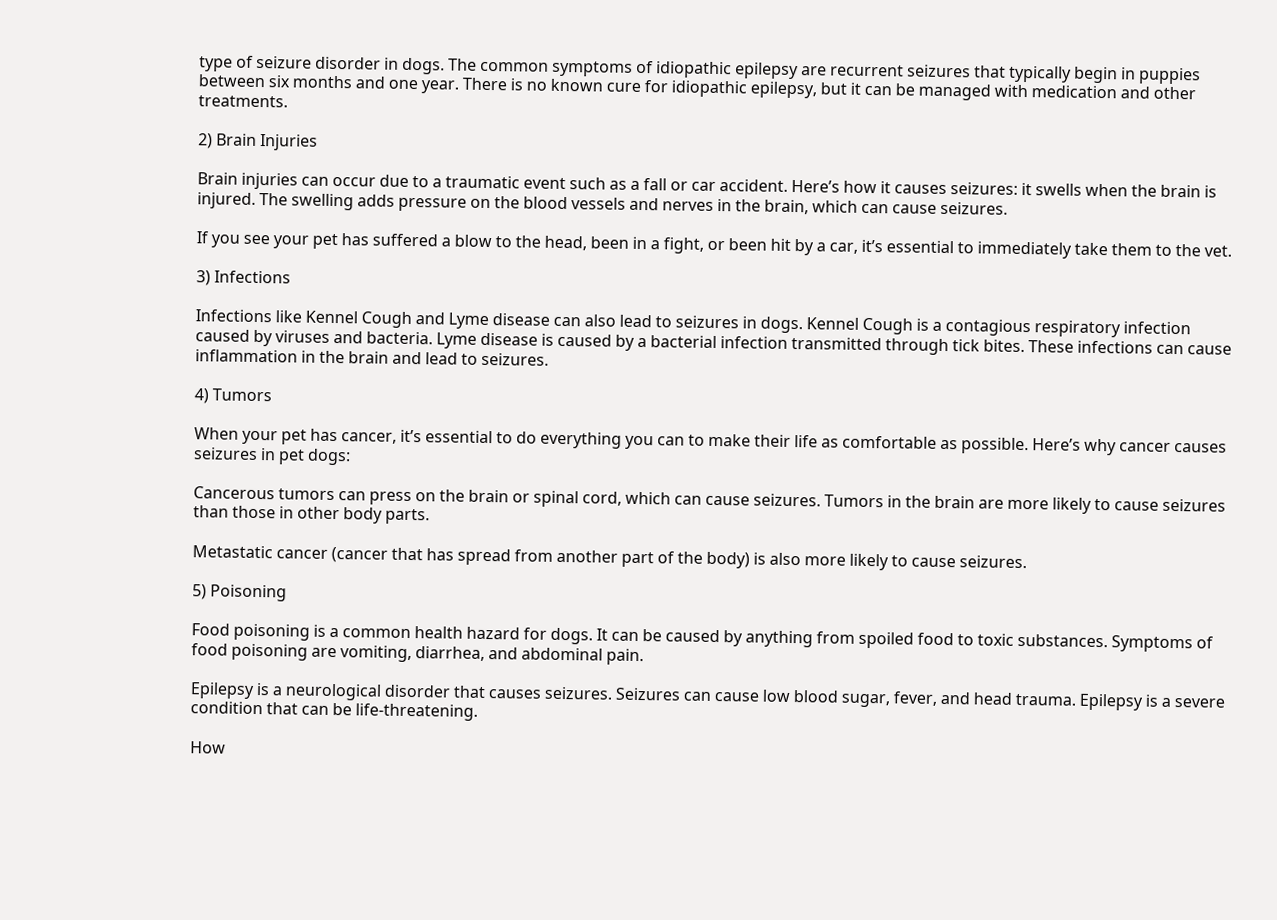type of seizure disorder in dogs. The common symptoms of idiopathic epilepsy are recurrent seizures that typically begin in puppies between six months and one year. There is no known cure for idiopathic epilepsy, but it can be managed with medication and other treatments.

2) Brain Injuries

Brain injuries can occur due to a traumatic event such as a fall or car accident. Here’s how it causes seizures: it swells when the brain is injured. The swelling adds pressure on the blood vessels and nerves in the brain, which can cause seizures.

If you see your pet has suffered a blow to the head, been in a fight, or been hit by a car, it’s essential to immediately take them to the vet.

3) Infections

Infections like Kennel Cough and Lyme disease can also lead to seizures in dogs. Kennel Cough is a contagious respiratory infection caused by viruses and bacteria. Lyme disease is caused by a bacterial infection transmitted through tick bites. These infections can cause inflammation in the brain and lead to seizures.

4) Tumors

When your pet has cancer, it’s essential to do everything you can to make their life as comfortable as possible. Here’s why cancer causes seizures in pet dogs:

Cancerous tumors can press on the brain or spinal cord, which can cause seizures. Tumors in the brain are more likely to cause seizures than those in other body parts.

Metastatic cancer (cancer that has spread from another part of the body) is also more likely to cause seizures.

5) Poisoning

Food poisoning is a common health hazard for dogs. It can be caused by anything from spoiled food to toxic substances. Symptoms of food poisoning are vomiting, diarrhea, and abdominal pain.

Epilepsy is a neurological disorder that causes seizures. Seizures can cause low blood sugar, fever, and head trauma. Epilepsy is a severe condition that can be life-threatening.

How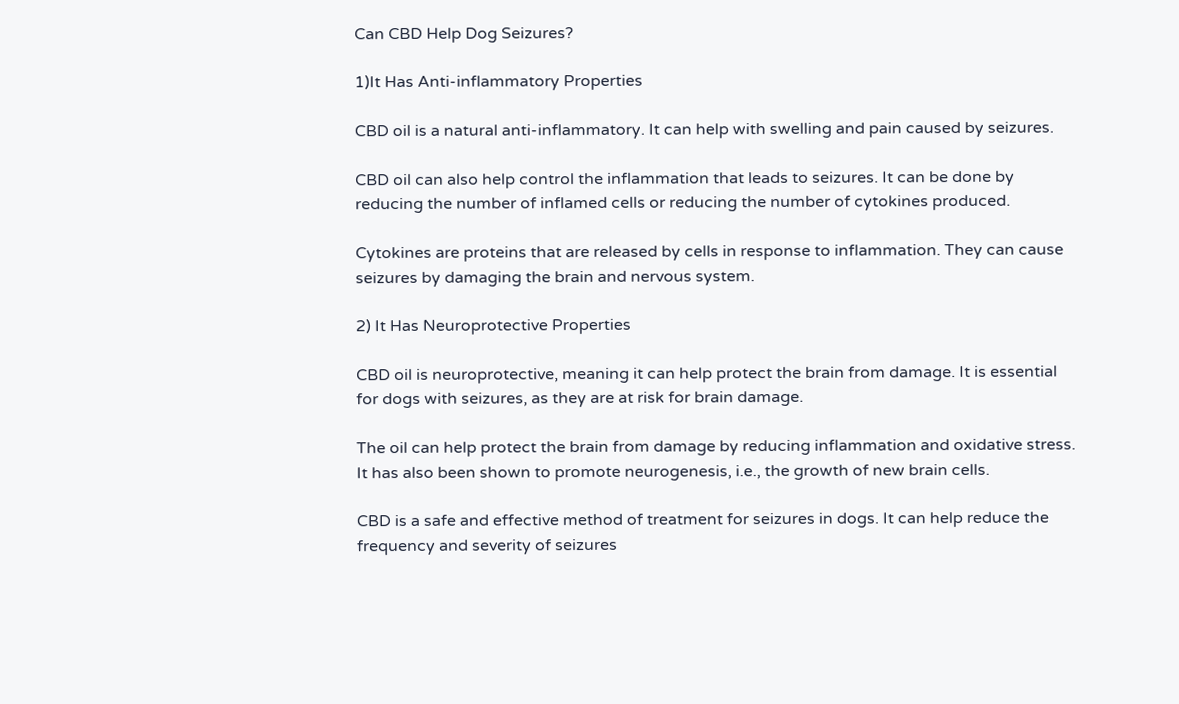Can CBD Help Dog Seizures?

1)It Has Anti-inflammatory Properties

CBD oil is a natural anti-inflammatory. It can help with swelling and pain caused by seizures.

CBD oil can also help control the inflammation that leads to seizures. It can be done by reducing the number of inflamed cells or reducing the number of cytokines produced.

Cytokines are proteins that are released by cells in response to inflammation. They can cause seizures by damaging the brain and nervous system.

2) It Has Neuroprotective Properties

CBD oil is neuroprotective, meaning it can help protect the brain from damage. It is essential for dogs with seizures, as they are at risk for brain damage.

The oil can help protect the brain from damage by reducing inflammation and oxidative stress. It has also been shown to promote neurogenesis, i.e., the growth of new brain cells.

CBD is a safe and effective method of treatment for seizures in dogs. It can help reduce the frequency and severity of seizures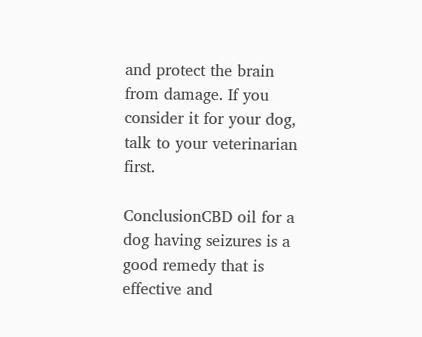and protect the brain from damage. If you consider it for your dog, talk to your veterinarian first.

ConclusionCBD oil for a dog having seizures is a good remedy that is effective and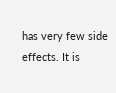has very few side effects. It is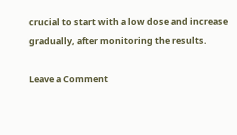crucial to start with a low dose and increase gradually, after monitoring the results.

Leave a Comment